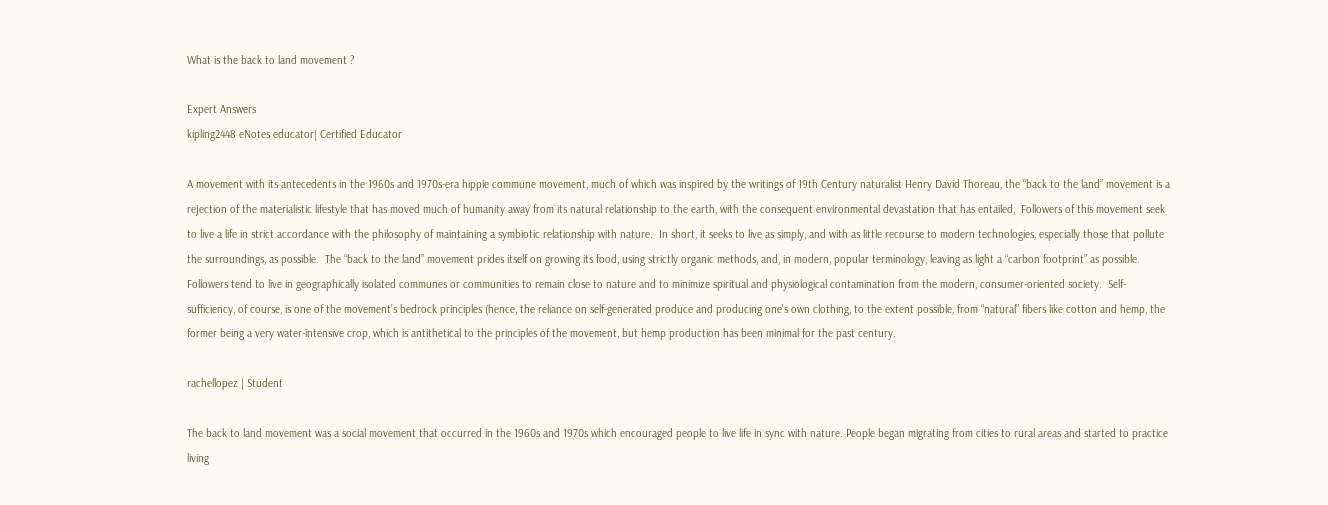What is the back to land movement ?

Expert Answers
kipling2448 eNotes educator| Certified Educator

A movement with its antecedents in the 1960s and 1970s-era hippie commune movement, much of which was inspired by the writings of 19th Century naturalist Henry David Thoreau, the “back to the land” movement is a rejection of the materialistic lifestyle that has moved much of humanity away from its natural relationship to the earth, with the consequent environmental devastation that has entailed,  Followers of this movement seek to live a life in strict accordance with the philosophy of maintaining a symbiotic relationship with nature.  In short, it seeks to live as simply, and with as little recourse to modern technologies, especially those that pollute the surroundings, as possible.  The “back to the land” movement prides itself on growing its food, using strictly organic methods, and, in modern, popular terminology, leaving as light a “carbon footprint” as possible.  Followers tend to live in geographically isolated communes or communities to remain close to nature and to minimize spiritual and physiological contamination from the modern, consumer-oriented society.  Self-sufficiency, of course, is one of the movement’s bedrock principles (hence, the reliance on self-generated produce and producing one’s own clothing, to the extent possible, from “natural” fibers like cotton and hemp, the former being a very water-intensive crop, which is antithetical to the principles of the movement, but hemp production has been minimal for the past century.

rachellopez | Student

The back to land movement was a social movement that occurred in the 1960s and 1970s which encouraged people to live life in sync with nature. People began migrating from cities to rural areas and started to practice living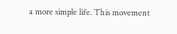a more simple life. This movement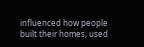influenced how people built their homes, used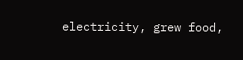electricity, grew food,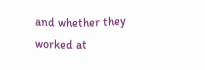and whether they worked at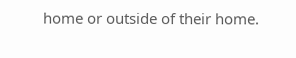home or outside of their home.